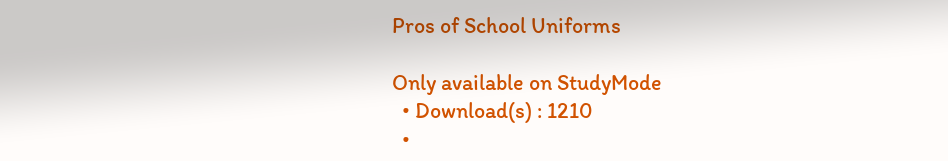Pros of School Uniforms

Only available on StudyMode
  • Download(s) : 1210
  •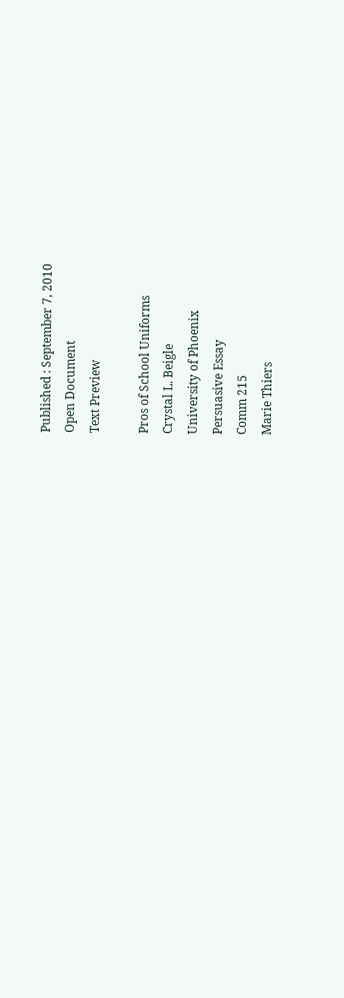Published : September 7, 2010
Open Document
Text Preview

Pros of School Uniforms
Crystal L. Beigle
University of Phoenix
Persuasive Essay
Comm 215
Marie Thiers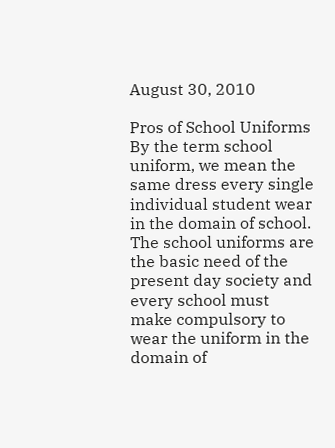August 30, 2010

Pros of School Uniforms
By the term school uniform, we mean the same dress every single individual student wear in the domain of school. The school uniforms are the basic need of the present day society and every school must make compulsory to wear the uniform in the domain of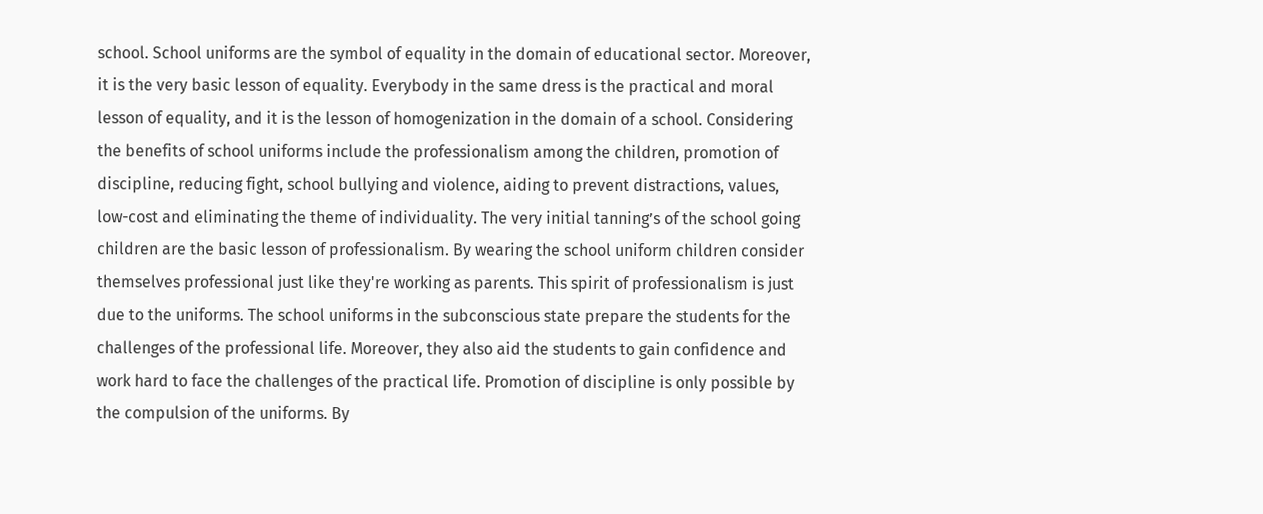school. School uniforms are the symbol of equality in the domain of educational sector. Moreover, it is the very basic lesson of equality. Everybody in the same dress is the practical and moral lesson of equality, and it is the lesson of homogenization in the domain of a school. Considering the benefits of school uniforms include the professionalism among the children, promotion of discipline, reducing fight, school bullying and violence, aiding to prevent distractions, values, low-cost and eliminating the theme of individuality. The very initial tanning’s of the school going children are the basic lesson of professionalism. By wearing the school uniform children consider themselves professional just like they're working as parents. This spirit of professionalism is just due to the uniforms. The school uniforms in the subconscious state prepare the students for the challenges of the professional life. Moreover, they also aid the students to gain confidence and work hard to face the challenges of the practical life. Promotion of discipline is only possible by the compulsion of the uniforms. By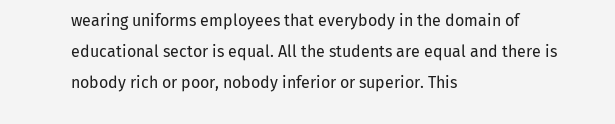wearing uniforms employees that everybody in the domain of educational sector is equal. All the students are equal and there is nobody rich or poor, nobody inferior or superior. This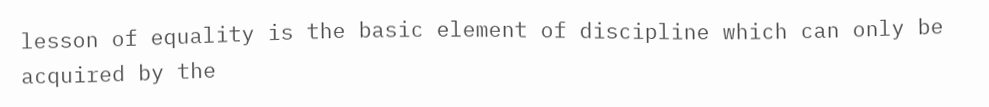lesson of equality is the basic element of discipline which can only be acquired by the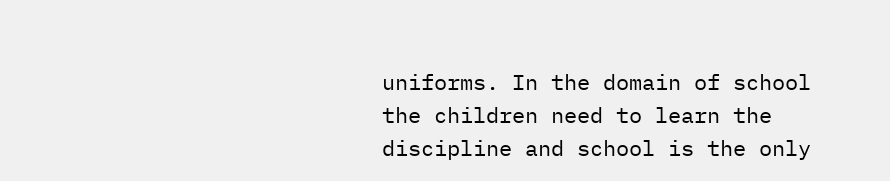uniforms. In the domain of school the children need to learn the discipline and school is the only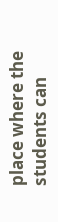place where the students can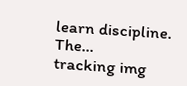learn discipline. The...
tracking img